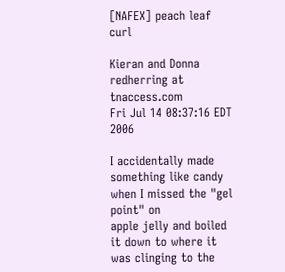[NAFEX] peach leaf curl

Kieran and Donna redherring at tnaccess.com
Fri Jul 14 08:37:16 EDT 2006

I accidentally made something like candy when I missed the "gel point" on
apple jelly and boiled it down to where it was clinging to the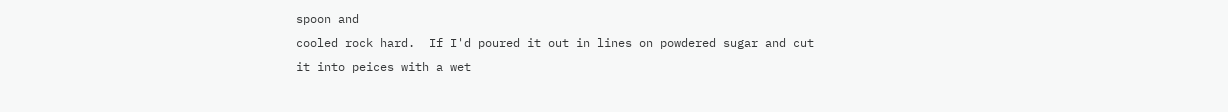spoon and
cooled rock hard.  If I'd poured it out in lines on powdered sugar and cut
it into peices with a wet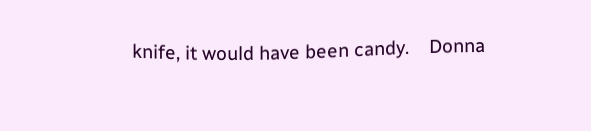knife, it would have been candy.    Donna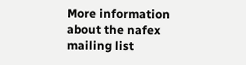More information about the nafex mailing list